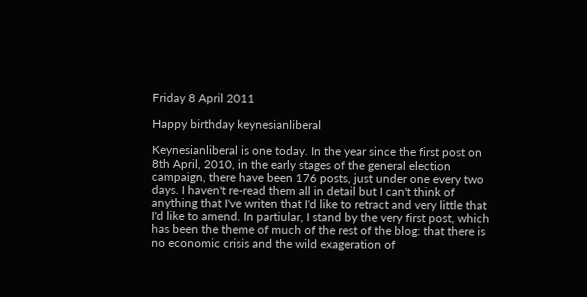Friday 8 April 2011

Happy birthday keynesianliberal

Keynesianliberal is one today. In the year since the first post on 8th April, 2010, in the early stages of the general election campaign, there have been 176 posts, just under one every two days. I haven't re-read them all in detail but I can't think of anything that I've writen that I'd like to retract and very little that I'd like to amend. In partiular, I stand by the very first post, which has been the theme of much of the rest of the blog: that there is no economic crisis and the wild exageration of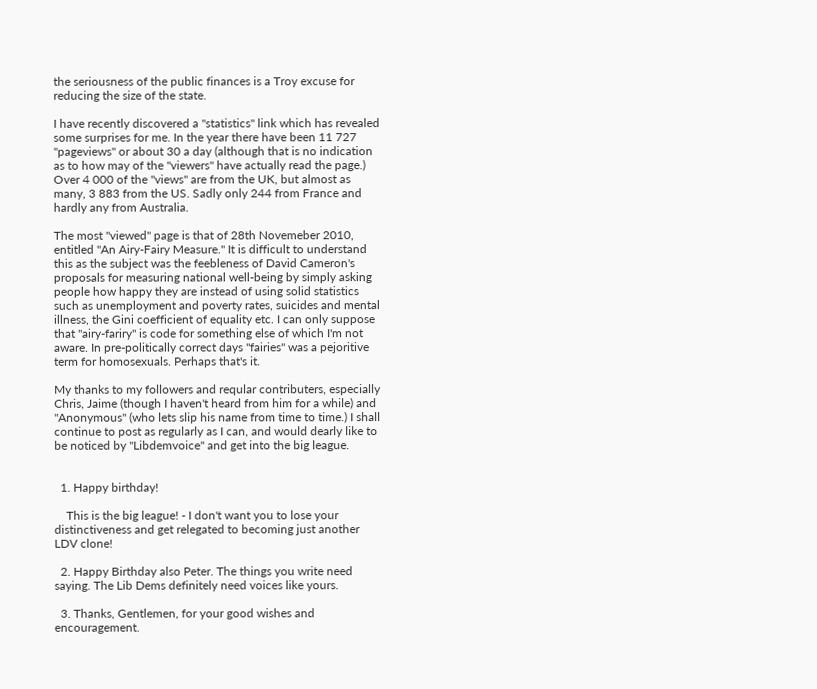the seriousness of the public finances is a Troy excuse for reducing the size of the state.

I have recently discovered a "statistics" link which has revealed some surprises for me. In the year there have been 11 727 "pageviews" or about 30 a day (although that is no indication as to how may of the "viewers" have actually read the page.) Over 4 000 of the "views" are from the UK, but almost as many, 3 883 from the US. Sadly only 244 from France and hardly any from Australia.

The most "viewed" page is that of 28th Novemeber 2010, entitled "An Airy-Fairy Measure." It is difficult to understand this as the subject was the feebleness of David Cameron's proposals for measuring national well-being by simply asking people how happy they are instead of using solid statistics such as unemployment and poverty rates, suicides and mental illness, the Gini coefficient of equality etc. I can only suppose that "airy-fariry" is code for something else of which I'm not aware. In pre-politically correct days "fairies" was a pejoritive term for homosexuals. Perhaps that's it.

My thanks to my followers and reqular contributers, especially Chris, Jaime (though I haven't heard from him for a while) and "Anonymous" (who lets slip his name from time to time.) I shall continue to post as regularly as I can, and would dearly like to be noticed by "Libdemvoice" and get into the big league.


  1. Happy birthday!

    This is the big league! - I don't want you to lose your distinctiveness and get relegated to becoming just another LDV clone!

  2. Happy Birthday also Peter. The things you write need saying. The Lib Dems definitely need voices like yours.

  3. Thanks, Gentlemen, for your good wishes and encouragement.